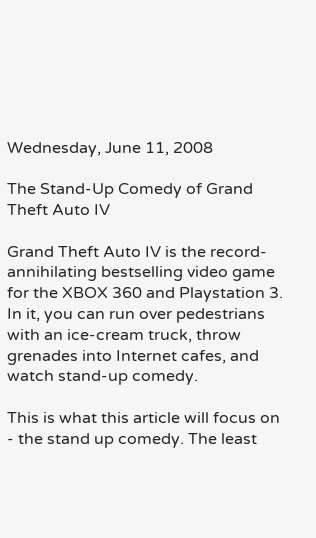Wednesday, June 11, 2008

The Stand-Up Comedy of Grand Theft Auto IV

Grand Theft Auto IV is the record-annihilating bestselling video game for the XBOX 360 and Playstation 3. In it, you can run over pedestrians with an ice-cream truck, throw grenades into Internet cafes, and watch stand-up comedy.

This is what this article will focus on - the stand up comedy. The least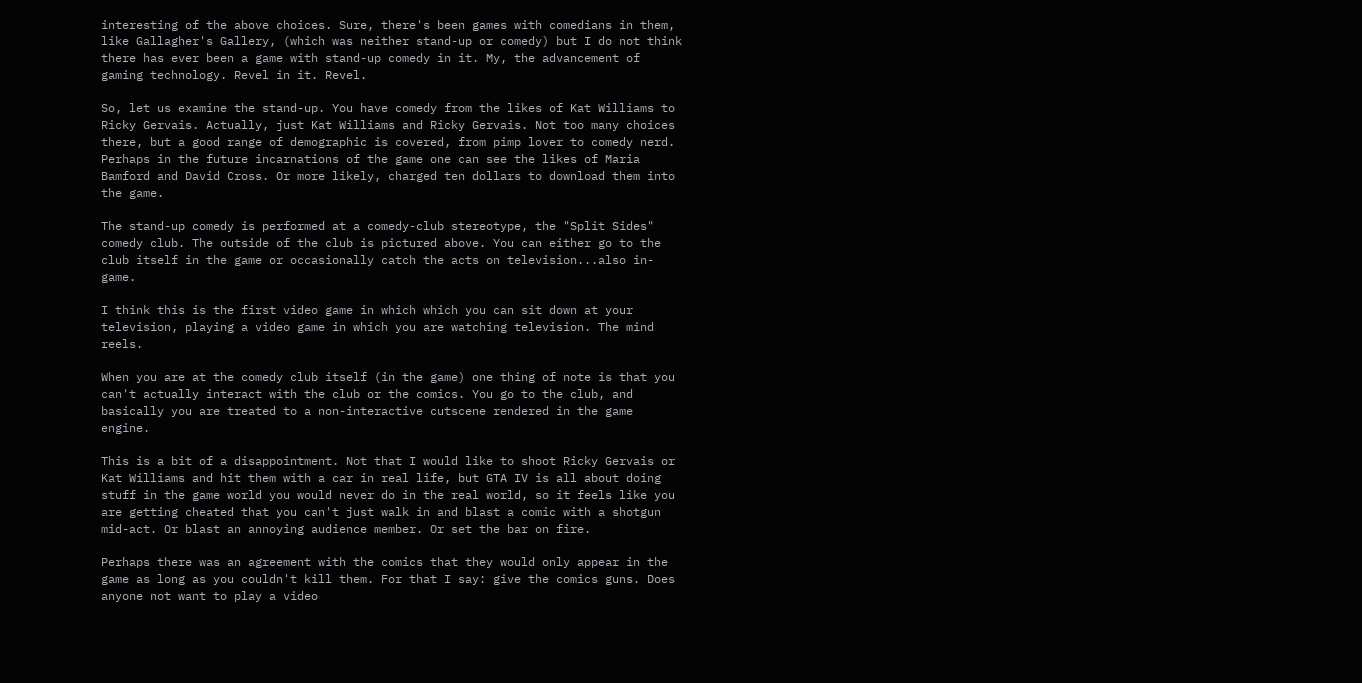interesting of the above choices. Sure, there's been games with comedians in them, like Gallagher's Gallery, (which was neither stand-up or comedy) but I do not think there has ever been a game with stand-up comedy in it. My, the advancement of gaming technology. Revel in it. Revel.

So, let us examine the stand-up. You have comedy from the likes of Kat Williams to Ricky Gervais. Actually, just Kat Williams and Ricky Gervais. Not too many choices there, but a good range of demographic is covered, from pimp lover to comedy nerd. Perhaps in the future incarnations of the game one can see the likes of Maria Bamford and David Cross. Or more likely, charged ten dollars to download them into the game.

The stand-up comedy is performed at a comedy-club stereotype, the "Split Sides" comedy club. The outside of the club is pictured above. You can either go to the club itself in the game or occasionally catch the acts on television...also in-game.

I think this is the first video game in which which you can sit down at your television, playing a video game in which you are watching television. The mind reels.

When you are at the comedy club itself (in the game) one thing of note is that you can't actually interact with the club or the comics. You go to the club, and basically you are treated to a non-interactive cutscene rendered in the game engine.

This is a bit of a disappointment. Not that I would like to shoot Ricky Gervais or Kat Williams and hit them with a car in real life, but GTA IV is all about doing stuff in the game world you would never do in the real world, so it feels like you are getting cheated that you can't just walk in and blast a comic with a shotgun mid-act. Or blast an annoying audience member. Or set the bar on fire.

Perhaps there was an agreement with the comics that they would only appear in the game as long as you couldn't kill them. For that I say: give the comics guns. Does anyone not want to play a video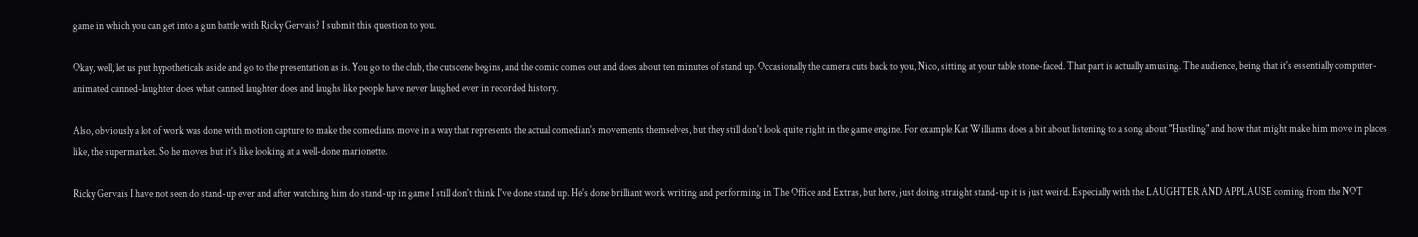game in which you can get into a gun battle with Ricky Gervais? I submit this question to you.

Okay, well, let us put hypotheticals aside and go to the presentation as is. You go to the club, the cutscene begins, and the comic comes out and does about ten minutes of stand up. Occasionally the camera cuts back to you, Nico, sitting at your table stone-faced. That part is actually amusing. The audience, being that it's essentially computer-animated canned-laughter does what canned laughter does and laughs like people have never laughed ever in recorded history.

Also, obviously a lot of work was done with motion capture to make the comedians move in a way that represents the actual comedian's movements themselves, but they still don't look quite right in the game engine. For example Kat Williams does a bit about listening to a song about "Hustling" and how that might make him move in places like, the supermarket. So he moves but it's like looking at a well-done marionette.

Ricky Gervais I have not seen do stand-up ever and after watching him do stand-up in game I still don't think I've done stand up. He's done brilliant work writing and performing in The Office and Extras, but here, just doing straight stand-up it is just weird. Especially with the LAUGHTER AND APPLAUSE coming from the NOT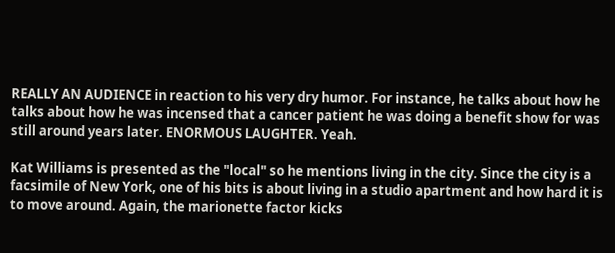REALLY AN AUDIENCE in reaction to his very dry humor. For instance, he talks about how he talks about how he was incensed that a cancer patient he was doing a benefit show for was still around years later. ENORMOUS LAUGHTER. Yeah.

Kat Williams is presented as the "local" so he mentions living in the city. Since the city is a facsimile of New York, one of his bits is about living in a studio apartment and how hard it is to move around. Again, the marionette factor kicks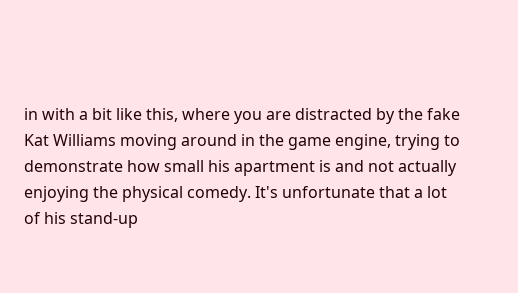in with a bit like this, where you are distracted by the fake Kat Williams moving around in the game engine, trying to demonstrate how small his apartment is and not actually enjoying the physical comedy. It's unfortunate that a lot of his stand-up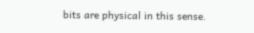bits are physical in this sense.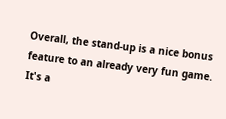Overall, the stand-up is a nice bonus feature to an already very fun game. It's a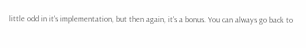little odd in it's implementation, but then again, it's a bonus. You can always go back to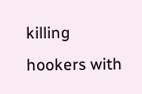killing hookers with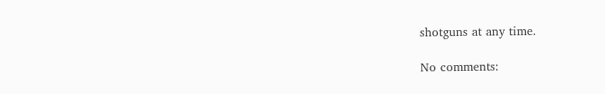shotguns at any time.

No comments: